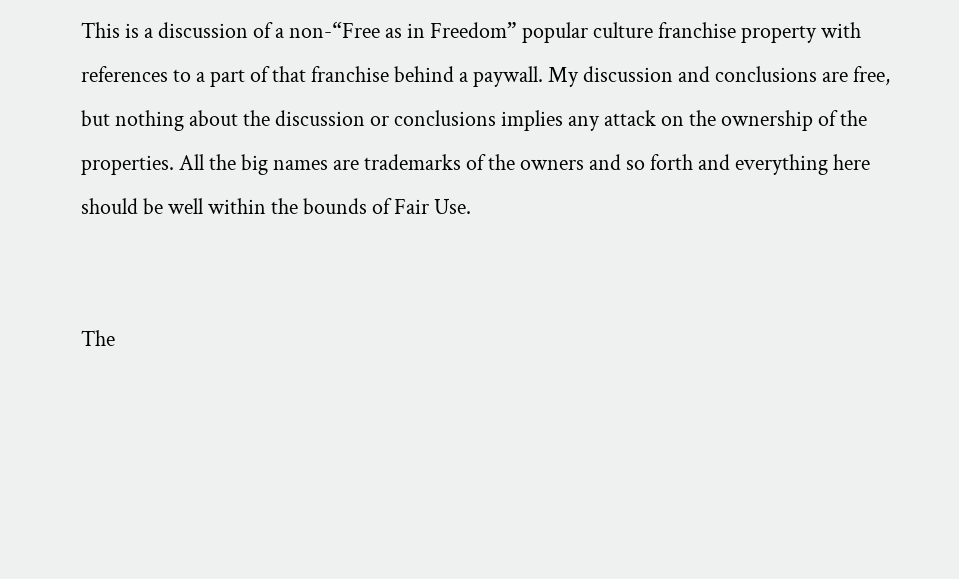This is a discussion of a non-“Free as in Freedom” popular culture franchise property with references to a part of that franchise behind a paywall. My discussion and conclusions are free, but nothing about the discussion or conclusions implies any attack on the ownership of the properties. All the big names are trademarks of the owners and so forth and everything here should be well within the bounds of Fair Use.


The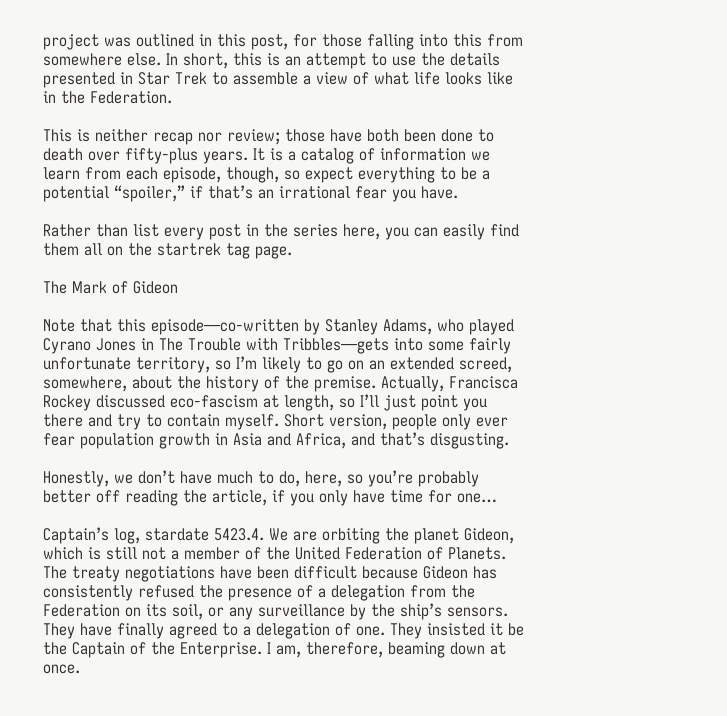project was outlined in this post, for those falling into this from somewhere else. In short, this is an attempt to use the details presented in Star Trek to assemble a view of what life looks like in the Federation.

This is neither recap nor review; those have both been done to death over fifty-plus years. It is a catalog of information we learn from each episode, though, so expect everything to be a potential “spoiler,” if that’s an irrational fear you have.

Rather than list every post in the series here, you can easily find them all on the startrek tag page.

The Mark of Gideon

Note that this episode—co-written by Stanley Adams, who played Cyrano Jones in The Trouble with Tribbles—gets into some fairly unfortunate territory, so I’m likely to go on an extended screed, somewhere, about the history of the premise. Actually, Francisca Rockey discussed eco-fascism at length, so I’ll just point you there and try to contain myself. Short version, people only ever fear population growth in Asia and Africa, and that’s disgusting.

Honestly, we don’t have much to do, here, so you’re probably better off reading the article, if you only have time for one…

Captain’s log, stardate 5423.4. We are orbiting the planet Gideon, which is still not a member of the United Federation of Planets. The treaty negotiations have been difficult because Gideon has consistently refused the presence of a delegation from the Federation on its soil, or any surveillance by the ship’s sensors. They have finally agreed to a delegation of one. They insisted it be the Captain of the Enterprise. I am, therefore, beaming down at once.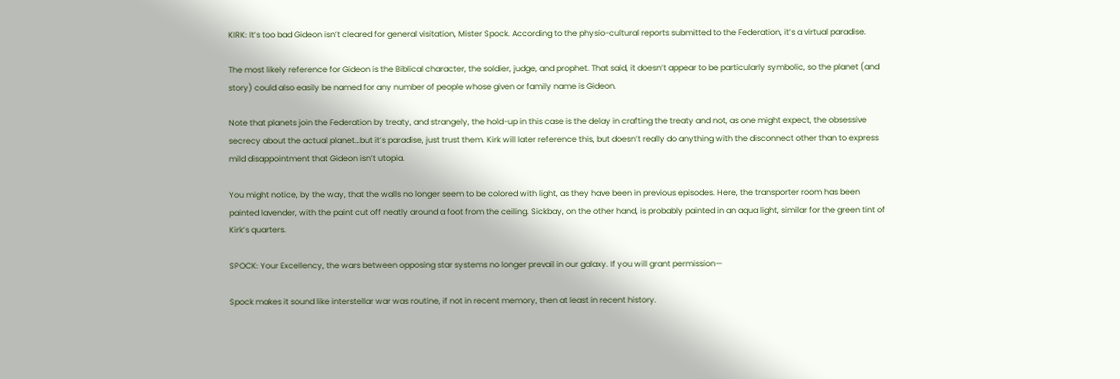KIRK: It’s too bad Gideon isn’t cleared for general visitation, Mister Spock. According to the physio-cultural reports submitted to the Federation, it’s a virtual paradise.

The most likely reference for Gideon is the Biblical character, the soldier, judge, and prophet. That said, it doesn’t appear to be particularly symbolic, so the planet (and story) could also easily be named for any number of people whose given or family name is Gideon.

Note that planets join the Federation by treaty, and strangely, the hold-up in this case is the delay in crafting the treaty and not, as one might expect, the obsessive secrecy about the actual planet…but it’s paradise, just trust them. Kirk will later reference this, but doesn’t really do anything with the disconnect other than to express mild disappointment that Gideon isn’t utopia.

You might notice, by the way, that the walls no longer seem to be colored with light, as they have been in previous episodes. Here, the transporter room has been painted lavender, with the paint cut off neatly around a foot from the ceiling. Sickbay, on the other hand, is probably painted in an aqua light, similar for the green tint of Kirk’s quarters.

SPOCK: Your Excellency, the wars between opposing star systems no longer prevail in our galaxy. If you will grant permission—

Spock makes it sound like interstellar war was routine, if not in recent memory, then at least in recent history.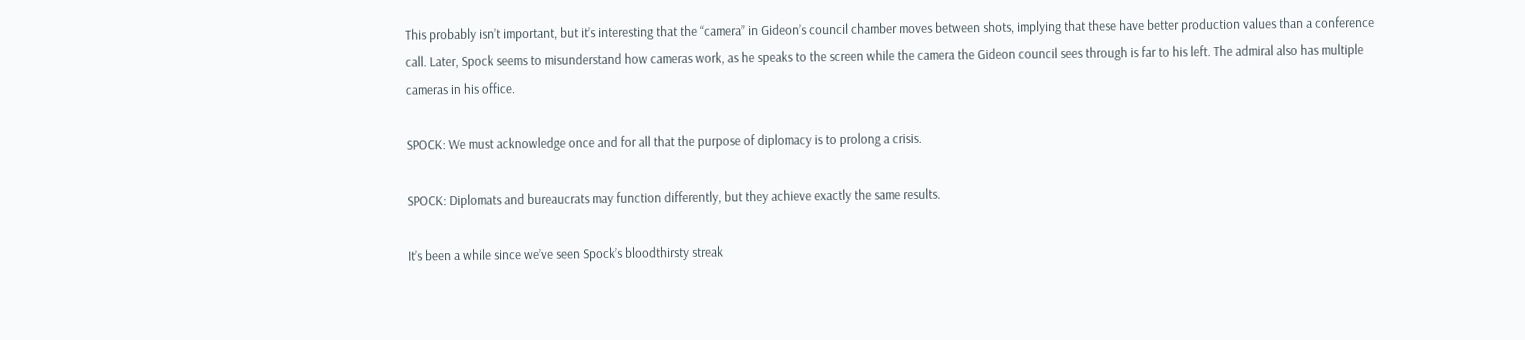This probably isn’t important, but it’s interesting that the “camera” in Gideon’s council chamber moves between shots, implying that these have better production values than a conference call. Later, Spock seems to misunderstand how cameras work, as he speaks to the screen while the camera the Gideon council sees through is far to his left. The admiral also has multiple cameras in his office.

SPOCK: We must acknowledge once and for all that the purpose of diplomacy is to prolong a crisis.

SPOCK: Diplomats and bureaucrats may function differently, but they achieve exactly the same results.

It’s been a while since we’ve seen Spock’s bloodthirsty streak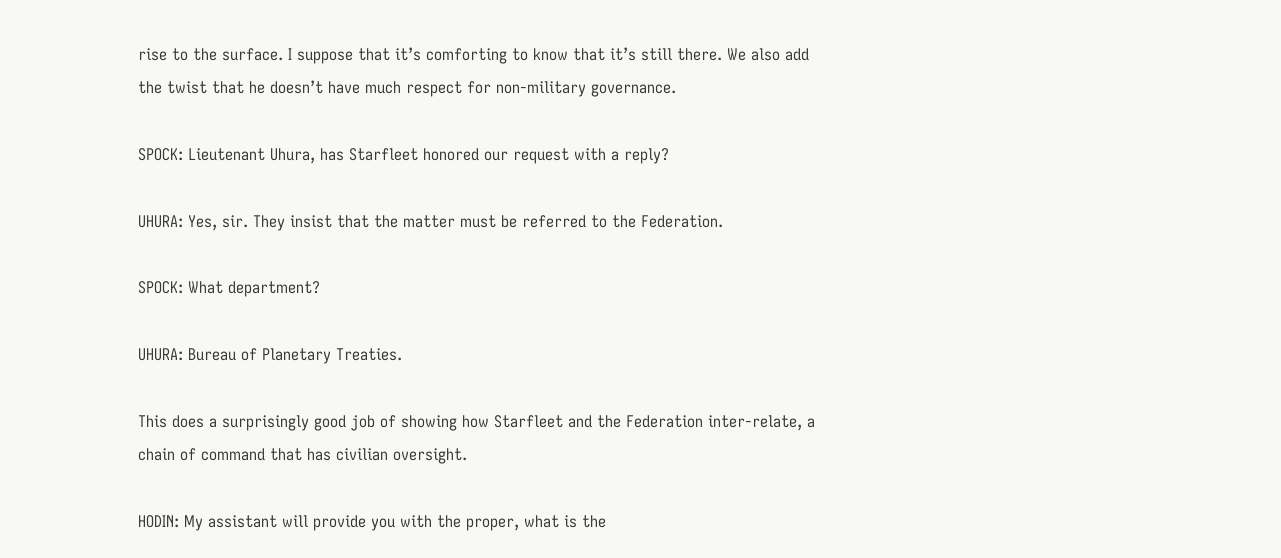rise to the surface. I suppose that it’s comforting to know that it’s still there. We also add the twist that he doesn’t have much respect for non-military governance.

SPOCK: Lieutenant Uhura, has Starfleet honored our request with a reply?

UHURA: Yes, sir. They insist that the matter must be referred to the Federation.

SPOCK: What department?

UHURA: Bureau of Planetary Treaties.

This does a surprisingly good job of showing how Starfleet and the Federation inter-relate, a chain of command that has civilian oversight.

HODIN: My assistant will provide you with the proper, what is the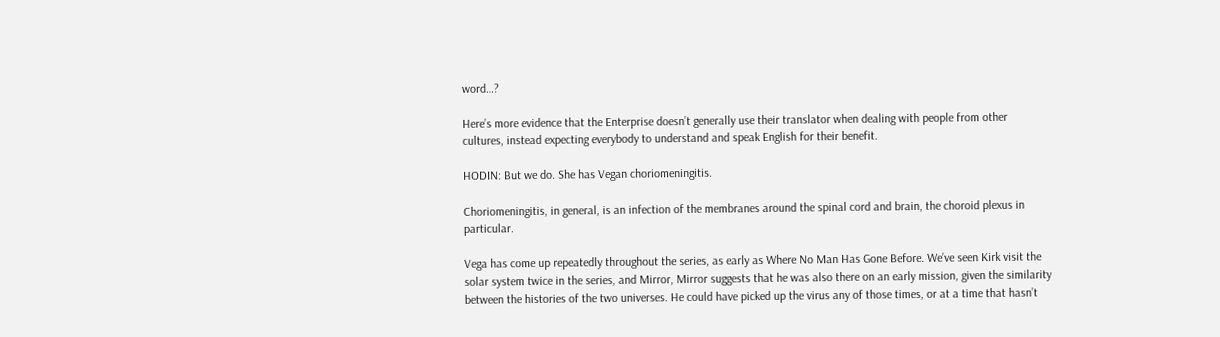word…?

Here’s more evidence that the Enterprise doesn’t generally use their translator when dealing with people from other cultures, instead expecting everybody to understand and speak English for their benefit.

HODIN: But we do. She has Vegan choriomeningitis.

Choriomeningitis, in general, is an infection of the membranes around the spinal cord and brain, the choroid plexus in particular.

Vega has come up repeatedly throughout the series, as early as Where No Man Has Gone Before. We’ve seen Kirk visit the solar system twice in the series, and Mirror, Mirror suggests that he was also there on an early mission, given the similarity between the histories of the two universes. He could have picked up the virus any of those times, or at a time that hasn’t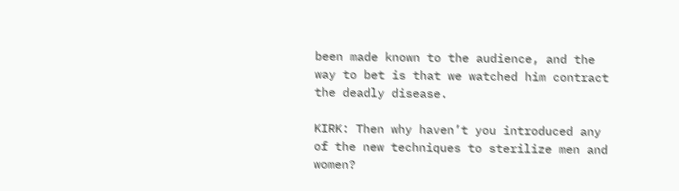been made known to the audience, and the way to bet is that we watched him contract the deadly disease.

KIRK: Then why haven’t you introduced any of the new techniques to sterilize men and women?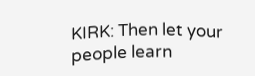KIRK: Then let your people learn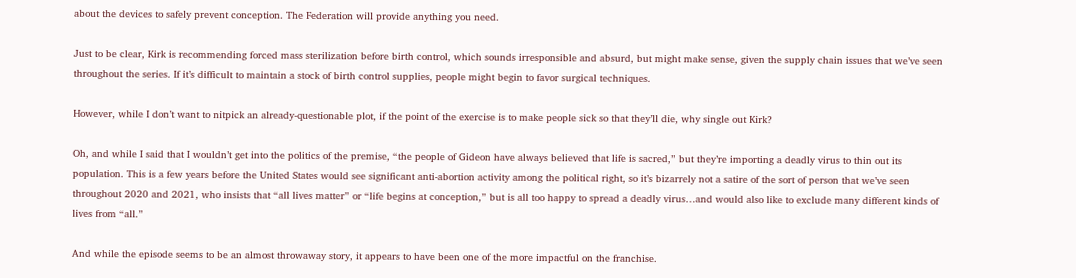about the devices to safely prevent conception. The Federation will provide anything you need.

Just to be clear, Kirk is recommending forced mass sterilization before birth control, which sounds irresponsible and absurd, but might make sense, given the supply chain issues that we’ve seen throughout the series. If it’s difficult to maintain a stock of birth control supplies, people might begin to favor surgical techniques.

However, while I don’t want to nitpick an already-questionable plot, if the point of the exercise is to make people sick so that they’ll die, why single out Kirk?

Oh, and while I said that I wouldn’t get into the politics of the premise, “the people of Gideon have always believed that life is sacred,” but they’re importing a deadly virus to thin out its population. This is a few years before the United States would see significant anti-abortion activity among the political right, so it’s bizarrely not a satire of the sort of person that we’ve seen throughout 2020 and 2021, who insists that “all lives matter” or “life begins at conception,” but is all too happy to spread a deadly virus…and would also like to exclude many different kinds of lives from “all.”

And while the episode seems to be an almost throwaway story, it appears to have been one of the more impactful on the franchise.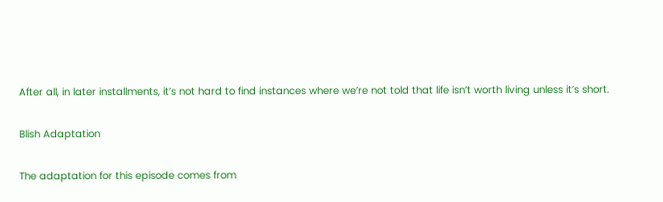After all, in later installments, it’s not hard to find instances where we’re not told that life isn’t worth living unless it’s short.

Blish Adaptation

The adaptation for this episode comes from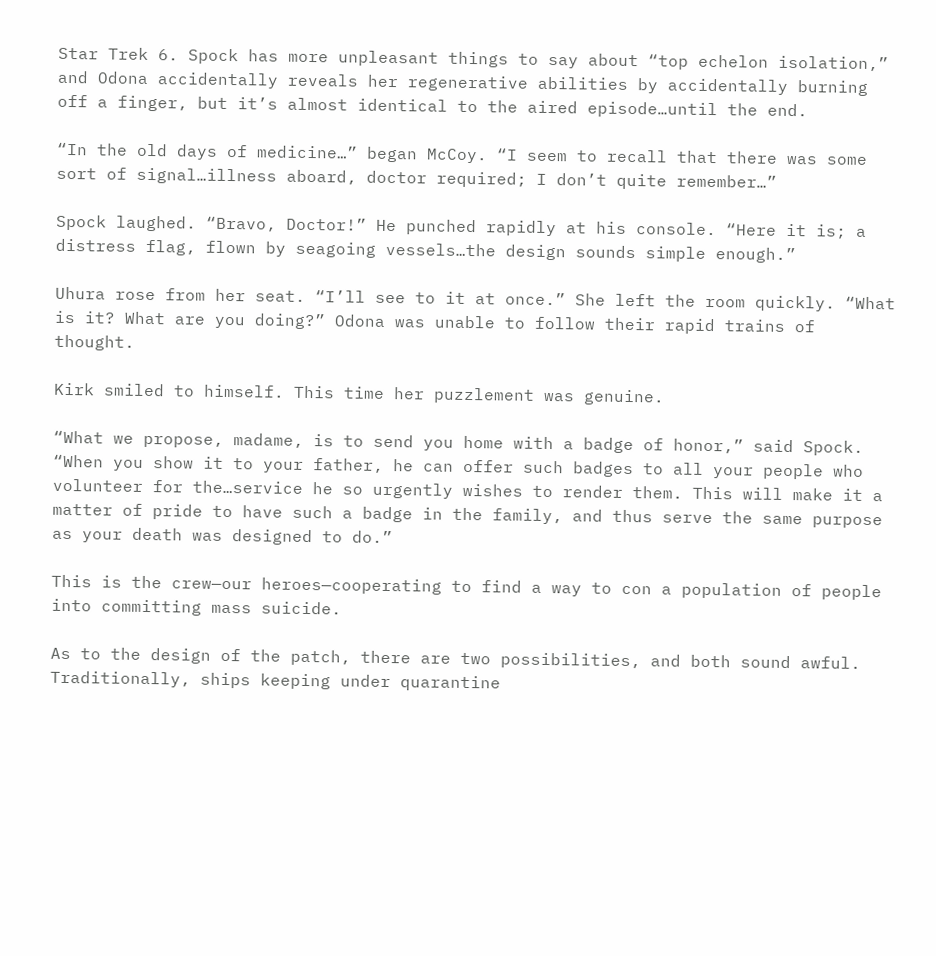Star Trek 6. Spock has more unpleasant things to say about “top echelon isolation,” and Odona accidentally reveals her regenerative abilities by accidentally burning off a finger, but it’s almost identical to the aired episode…until the end.

“In the old days of medicine…” began McCoy. “I seem to recall that there was some sort of signal…illness aboard, doctor required; I don’t quite remember…”

Spock laughed. “Bravo, Doctor!” He punched rapidly at his console. “Here it is; a distress flag, flown by seagoing vessels…the design sounds simple enough.”

Uhura rose from her seat. “I’ll see to it at once.” She left the room quickly. “What is it? What are you doing?” Odona was unable to follow their rapid trains of thought.

Kirk smiled to himself. This time her puzzlement was genuine.

“What we propose, madame, is to send you home with a badge of honor,” said Spock. “When you show it to your father, he can offer such badges to all your people who volunteer for the…service he so urgently wishes to render them. This will make it a matter of pride to have such a badge in the family, and thus serve the same purpose as your death was designed to do.”

This is the crew—our heroes—cooperating to find a way to con a population of people into committing mass suicide.

As to the design of the patch, there are two possibilities, and both sound awful. Traditionally, ships keeping under quarantine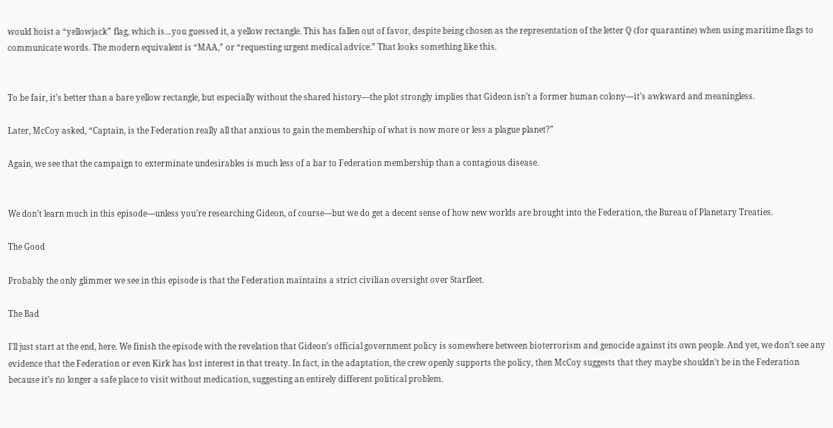would hoist a “yellowjack” flag, which is…you guessed it, a yellow rectangle. This has fallen out of favor, despite being chosen as the representation of the letter Q (for quarantine) when using maritime flags to communicate words. The modern equivalent is “MAA,” or “requesting urgent medical advice.” That looks something like this.


To be fair, it’s better than a bare yellow rectangle, but especially without the shared history—the plot strongly implies that Gideon isn’t a former human colony—it’s awkward and meaningless.

Later, McCoy asked, “Captain, is the Federation really all that anxious to gain the membership of what is now more or less a plague planet?”

Again, we see that the campaign to exterminate undesirables is much less of a bar to Federation membership than a contagious disease.


We don’t learn much in this episode—unless you’re researching Gideon, of course—but we do get a decent sense of how new worlds are brought into the Federation, the Bureau of Planetary Treaties.

The Good

Probably the only glimmer we see in this episode is that the Federation maintains a strict civilian oversight over Starfleet.

The Bad

I’ll just start at the end, here. We finish the episode with the revelation that Gideon’s official government policy is somewhere between bioterrorism and genocide against its own people. And yet, we don’t see any evidence that the Federation or even Kirk has lost interest in that treaty. In fact, in the adaptation, the crew openly supports the policy, then McCoy suggests that they maybe shouldn’t be in the Federation because it’s no longer a safe place to visit without medication, suggesting an entirely different political problem.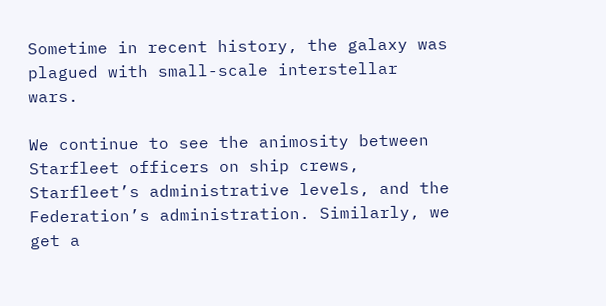Sometime in recent history, the galaxy was plagued with small-scale interstellar wars.

We continue to see the animosity between Starfleet officers on ship crews, Starfleet’s administrative levels, and the Federation’s administration. Similarly, we get a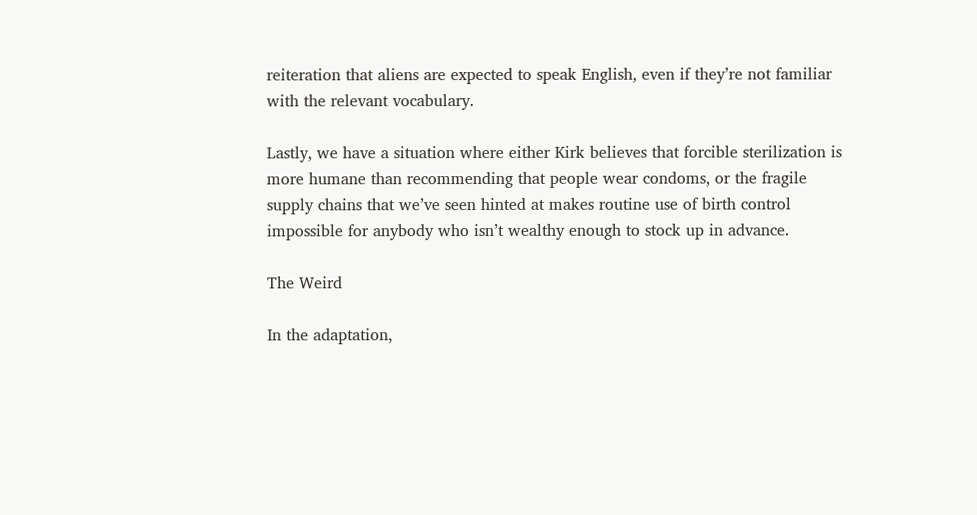reiteration that aliens are expected to speak English, even if they’re not familiar with the relevant vocabulary.

Lastly, we have a situation where either Kirk believes that forcible sterilization is more humane than recommending that people wear condoms, or the fragile supply chains that we’ve seen hinted at makes routine use of birth control impossible for anybody who isn’t wealthy enough to stock up in advance.

The Weird

In the adaptation,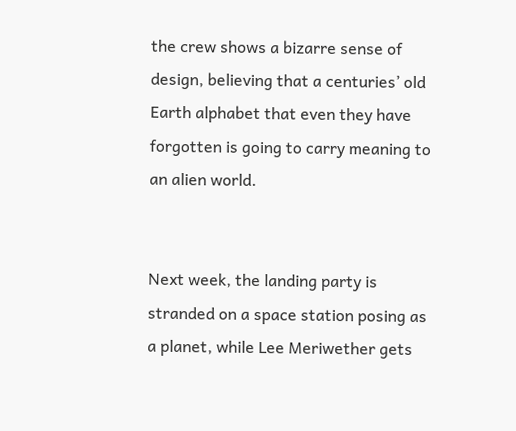the crew shows a bizarre sense of design, believing that a centuries’ old Earth alphabet that even they have forgotten is going to carry meaning to an alien world.


Next week, the landing party is stranded on a space station posing as a planet, while Lee Meriwether gets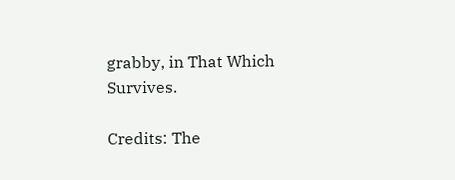grabby, in That Which Survives.

Credits: The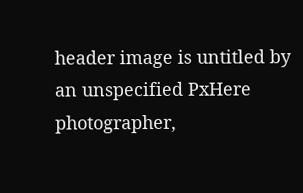header image is untitled by an unspecified PxHere photographer,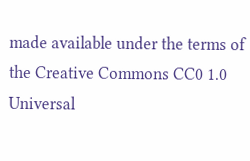made available under the terms of the Creative Commons CC0 1.0 Universal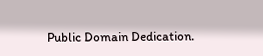Public Domain Dedication.